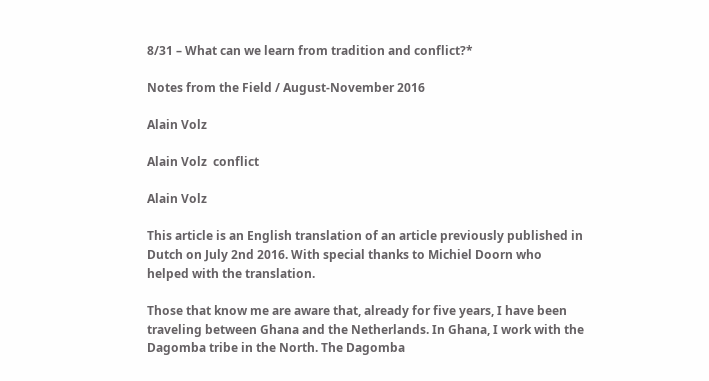8/31 – What can we learn from tradition and conflict?*

Notes from the Field / August-November 2016

Alain Volz

Alain Volz  conflict

Alain Volz

This article is an English translation of an article previously published in Dutch on July 2nd 2016. With special thanks to Michiel Doorn who helped with the translation.

Those that know me are aware that, already for five years, I have been traveling between Ghana and the Netherlands. In Ghana, I work with the Dagomba tribe in the North. The Dagomba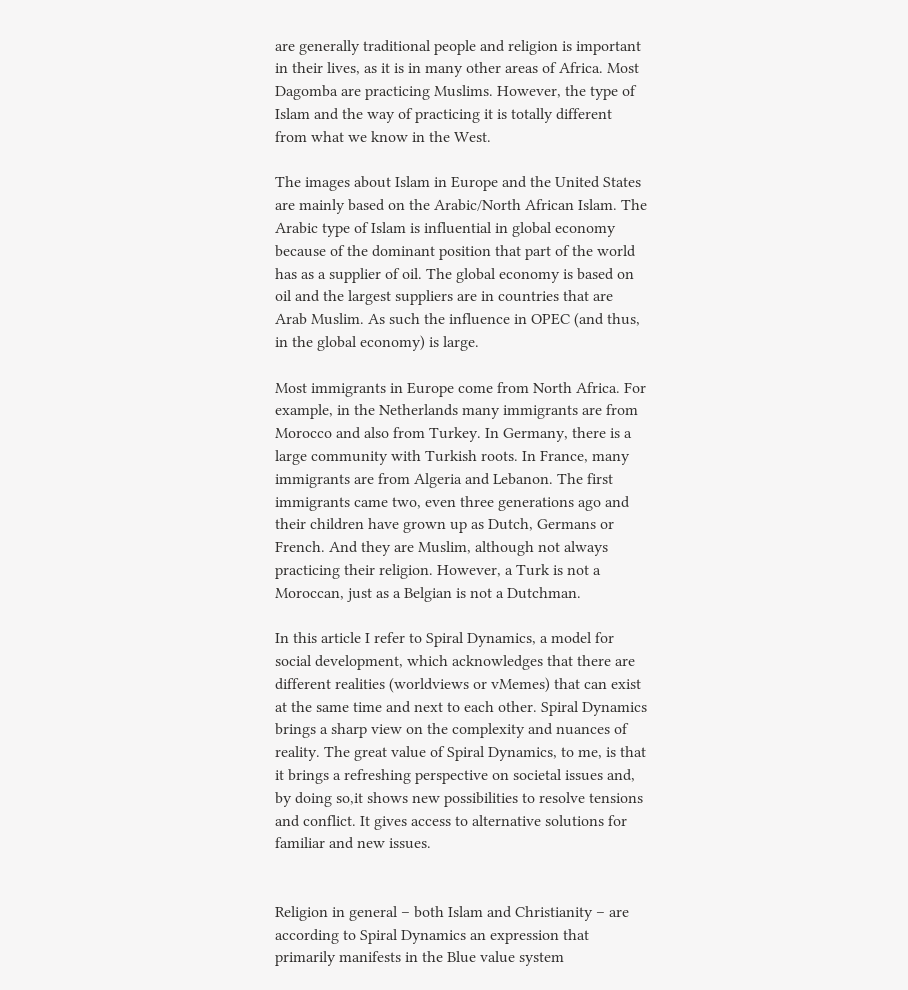are generally traditional people and religion is important in their lives, as it is in many other areas of Africa. Most Dagomba are practicing Muslims. However, the type of Islam and the way of practicing it is totally different from what we know in the West.

The images about Islam in Europe and the United States are mainly based on the Arabic/North African Islam. The Arabic type of Islam is influential in global economy because of the dominant position that part of the world has as a supplier of oil. The global economy is based on oil and the largest suppliers are in countries that are Arab Muslim. As such the influence in OPEC (and thus, in the global economy) is large.

Most immigrants in Europe come from North Africa. For example, in the Netherlands many immigrants are from Morocco and also from Turkey. In Germany, there is a large community with Turkish roots. In France, many immigrants are from Algeria and Lebanon. The first immigrants came two, even three generations ago and their children have grown up as Dutch, Germans or French. And they are Muslim, although not always practicing their religion. However, a Turk is not a Moroccan, just as a Belgian is not a Dutchman.

In this article I refer to Spiral Dynamics, a model for social development, which acknowledges that there are different realities (worldviews or vMemes) that can exist at the same time and next to each other. Spiral Dynamics brings a sharp view on the complexity and nuances of reality. The great value of Spiral Dynamics, to me, is that it brings a refreshing perspective on societal issues and, by doing so,it shows new possibilities to resolve tensions and conflict. It gives access to alternative solutions for familiar and new issues.


Religion in general – both Islam and Christianity – are according to Spiral Dynamics an expression that primarily manifests in the Blue value system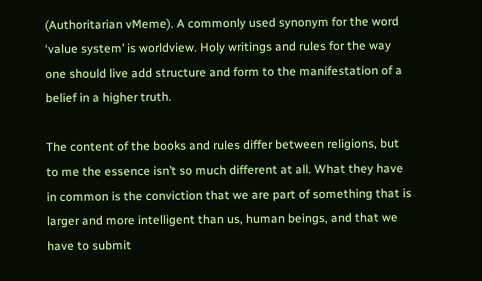(Authoritarian vMeme). A commonly used synonym for the word ‘value system’ is worldview. Holy writings and rules for the way one should live add structure and form to the manifestation of a belief in a higher truth.

The content of the books and rules differ between religions, but to me the essence isn’t so much different at all. What they have in common is the conviction that we are part of something that is larger and more intelligent than us, human beings, and that we have to submit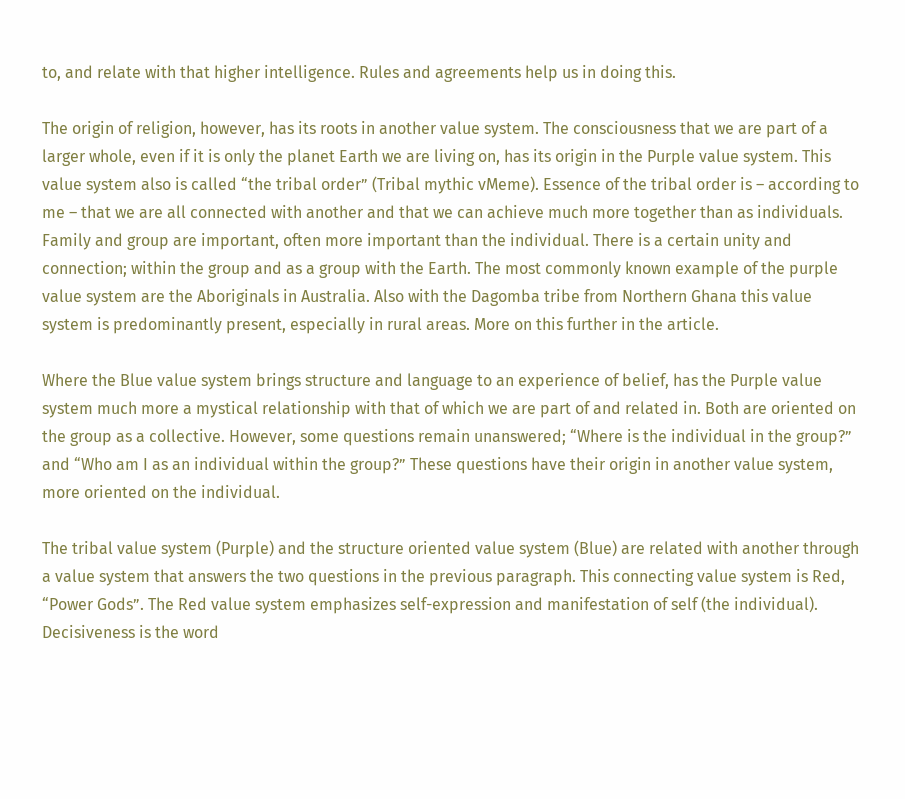to, and relate with that higher intelligence. Rules and agreements help us in doing this.

The origin of religion, however, has its roots in another value system. The consciousness that we are part of a larger whole, even if it is only the planet Earth we are living on, has its origin in the Purple value system. This value system also is called “the tribal order” (Tribal mythic vMeme). Essence of the tribal order is – according to me – that we are all connected with another and that we can achieve much more together than as individuals. Family and group are important, often more important than the individual. There is a certain unity and connection; within the group and as a group with the Earth. The most commonly known example of the purple value system are the Aboriginals in Australia. Also with the Dagomba tribe from Northern Ghana this value system is predominantly present, especially in rural areas. More on this further in the article.

Where the Blue value system brings structure and language to an experience of belief, has the Purple value system much more a mystical relationship with that of which we are part of and related in. Both are oriented on the group as a collective. However, some questions remain unanswered; “Where is the individual in the group?” and “Who am I as an individual within the group?” These questions have their origin in another value system, more oriented on the individual.

The tribal value system (Purple) and the structure oriented value system (Blue) are related with another through a value system that answers the two questions in the previous paragraph. This connecting value system is Red, “Power Gods”. The Red value system emphasizes self-expression and manifestation of self (the individual). Decisiveness is the word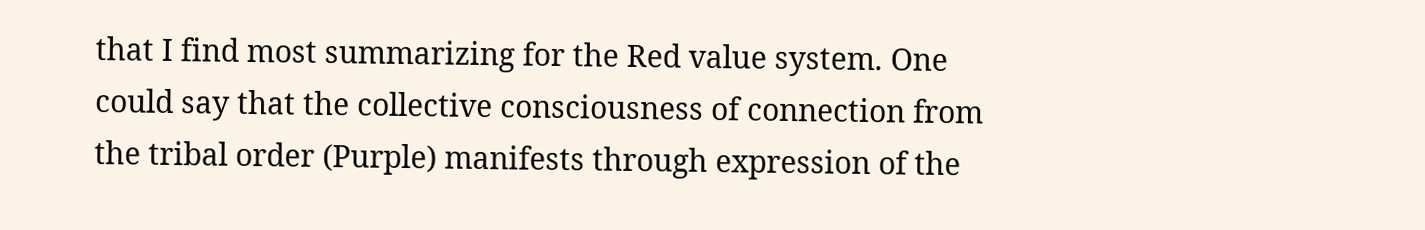that I find most summarizing for the Red value system. One could say that the collective consciousness of connection from the tribal order (Purple) manifests through expression of the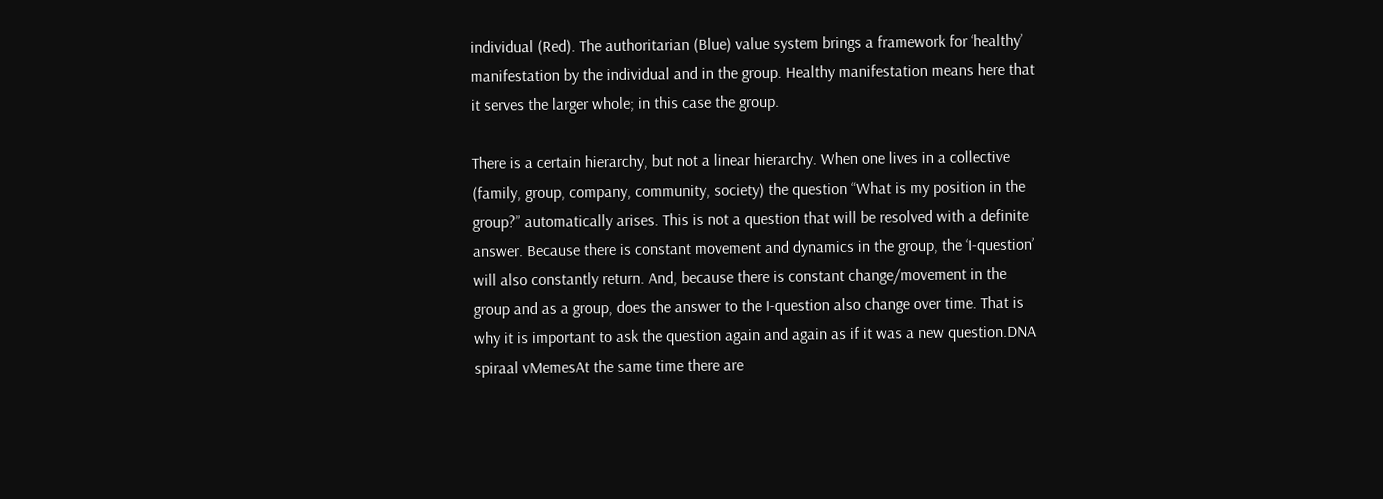individual (Red). The authoritarian (Blue) value system brings a framework for ‘healthy’ manifestation by the individual and in the group. Healthy manifestation means here that it serves the larger whole; in this case the group.

There is a certain hierarchy, but not a linear hierarchy. When one lives in a collective (family, group, company, community, society) the question “What is my position in the group?” automatically arises. This is not a question that will be resolved with a definite answer. Because there is constant movement and dynamics in the group, the ‘I-question’ will also constantly return. And, because there is constant change/movement in the group and as a group, does the answer to the I-question also change over time. That is why it is important to ask the question again and again as if it was a new question.DNA spiraal vMemesAt the same time there are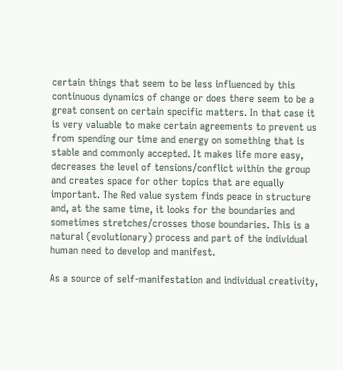certain things that seem to be less influenced by this continuous dynamics of change or does there seem to be a great consent on certain specific matters. In that case it is very valuable to make certain agreements to prevent us from spending our time and energy on something that is stable and commonly accepted. It makes life more easy, decreases the level of tensions/conflict within the group and creates space for other topics that are equally important. The Red value system finds peace in structure and, at the same time, it looks for the boundaries and sometimes stretches/crosses those boundaries. This is a natural (evolutionary) process and part of the individual human need to develop and manifest.

As a source of self-manifestation and individual creativity,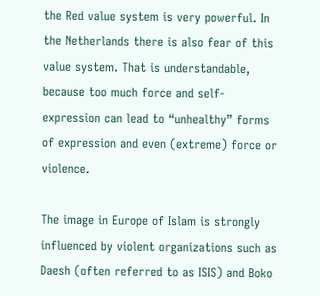the Red value system is very powerful. In the Netherlands there is also fear of this value system. That is understandable, because too much force and self-expression can lead to “unhealthy” forms of expression and even (extreme) force or violence.

The image in Europe of Islam is strongly influenced by violent organizations such as Daesh (often referred to as ISIS) and Boko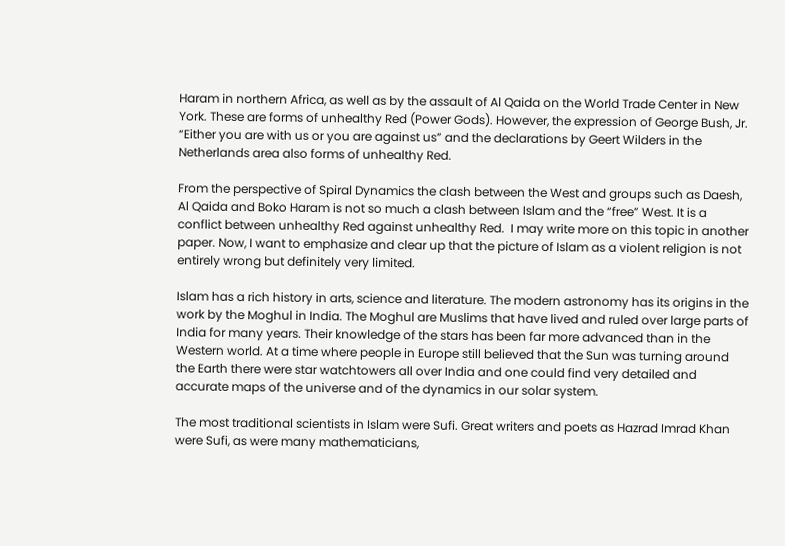Haram in northern Africa, as well as by the assault of Al Qaida on the World Trade Center in New York. These are forms of unhealthy Red (Power Gods). However, the expression of George Bush, Jr. “Either you are with us or you are against us” and the declarations by Geert Wilders in the Netherlands area also forms of unhealthy Red.

From the perspective of Spiral Dynamics the clash between the West and groups such as Daesh, Al Qaida and Boko Haram is not so much a clash between Islam and the “free” West. It is a conflict between unhealthy Red against unhealthy Red.  I may write more on this topic in another paper. Now, I want to emphasize and clear up that the picture of Islam as a violent religion is not entirely wrong but definitely very limited.

Islam has a rich history in arts, science and literature. The modern astronomy has its origins in the work by the Moghul in India. The Moghul are Muslims that have lived and ruled over large parts of India for many years. Their knowledge of the stars has been far more advanced than in the Western world. At a time where people in Europe still believed that the Sun was turning around the Earth there were star watchtowers all over India and one could find very detailed and accurate maps of the universe and of the dynamics in our solar system.

The most traditional scientists in Islam were Sufi. Great writers and poets as Hazrad Imrad Khan were Sufi, as were many mathematicians,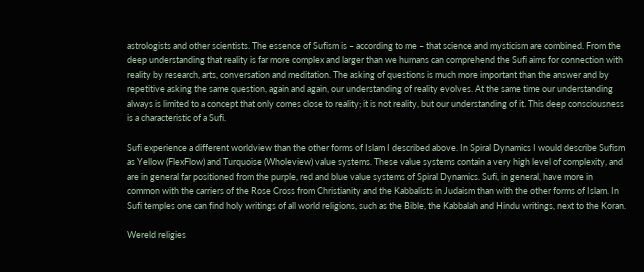astrologists and other scientists. The essence of Sufism is – according to me – that science and mysticism are combined. From the deep understanding that reality is far more complex and larger than we humans can comprehend the Sufi aims for connection with reality by research, arts, conversation and meditation. The asking of questions is much more important than the answer and by repetitive asking the same question, again and again, our understanding of reality evolves. At the same time our understanding always is limited to a concept that only comes close to reality; it is not reality, but our understanding of it. This deep consciousness is a characteristic of a Sufi.

Sufi experience a different worldview than the other forms of Islam I described above. In Spiral Dynamics I would describe Sufism as Yellow (FlexFlow) and Turquoise (Wholeview) value systems. These value systems contain a very high level of complexity, and are in general far positioned from the purple, red and blue value systems of Spiral Dynamics. Sufi, in general, have more in common with the carriers of the Rose Cross from Christianity and the Kabbalists in Judaism than with the other forms of Islam. In Sufi temples one can find holy writings of all world religions, such as the Bible, the Kabbalah and Hindu writings, next to the Koran.

Wereld religies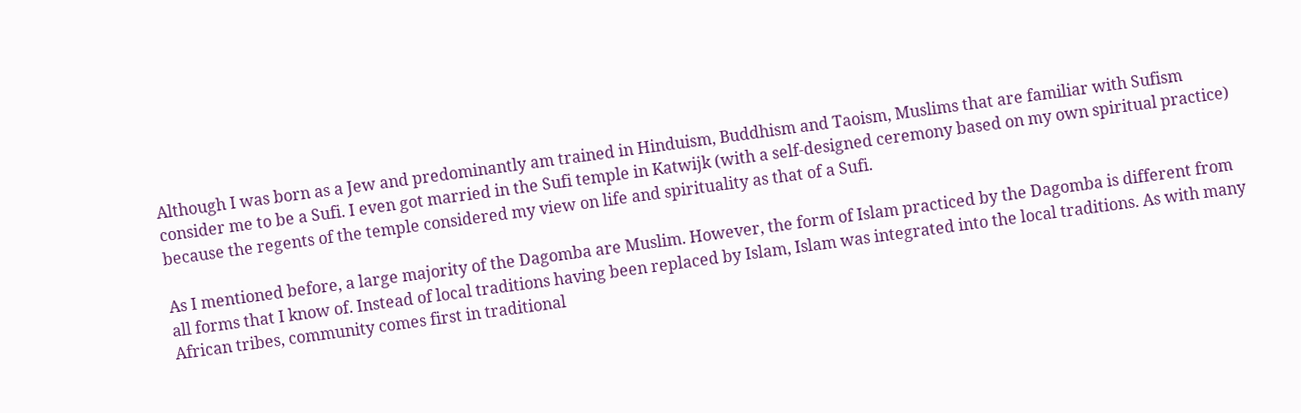Although I was born as a Jew and predominantly am trained in Hinduism, Buddhism and Taoism, Muslims that are familiar with Sufism consider me to be a Sufi. I even got married in the Sufi temple in Katwijk (with a self-designed ceremony based on my own spiritual practice) because the regents of the temple considered my view on life and spirituality as that of a Sufi.

As I mentioned before, a large majority of the Dagomba are Muslim. However, the form of Islam practiced by the Dagomba is different from all forms that I know of. Instead of local traditions having been replaced by Islam, Islam was integrated into the local traditions. As with many African tribes, community comes first in traditional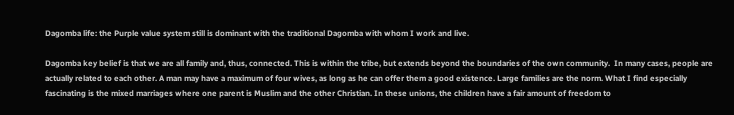Dagomba life: the Purple value system still is dominant with the traditional Dagomba with whom I work and live.

Dagomba key belief is that we are all family and, thus, connected. This is within the tribe, but extends beyond the boundaries of the own community.  In many cases, people are actually related to each other. A man may have a maximum of four wives, as long as he can offer them a good existence. Large families are the norm. What I find especially fascinating is the mixed marriages where one parent is Muslim and the other Christian. In these unions, the children have a fair amount of freedom to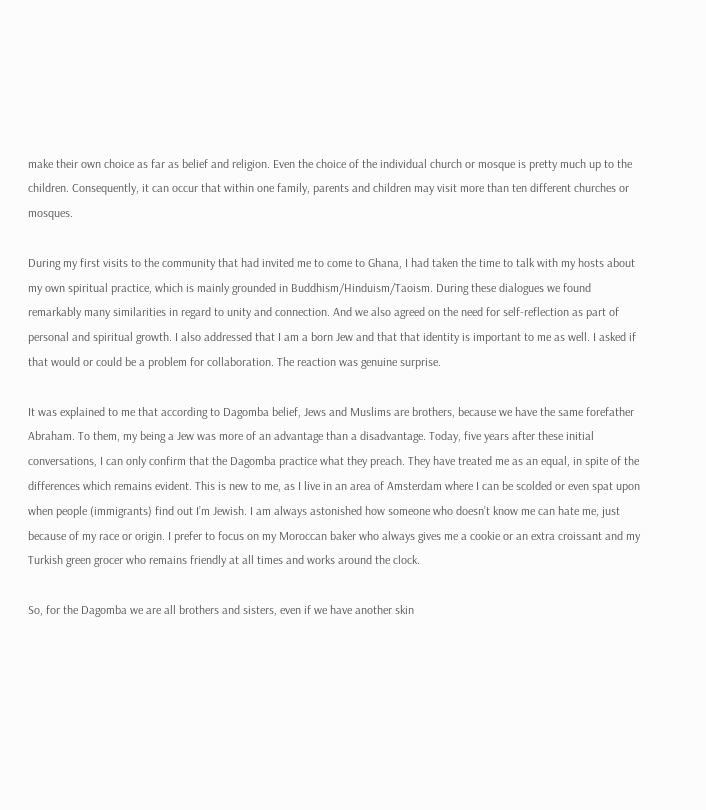make their own choice as far as belief and religion. Even the choice of the individual church or mosque is pretty much up to the children. Consequently, it can occur that within one family, parents and children may visit more than ten different churches or mosques.

During my first visits to the community that had invited me to come to Ghana, I had taken the time to talk with my hosts about my own spiritual practice, which is mainly grounded in Buddhism/Hinduism/Taoism. During these dialogues we found remarkably many similarities in regard to unity and connection. And we also agreed on the need for self-reflection as part of personal and spiritual growth. I also addressed that I am a born Jew and that that identity is important to me as well. I asked if that would or could be a problem for collaboration. The reaction was genuine surprise.

It was explained to me that according to Dagomba belief, Jews and Muslims are brothers, because we have the same forefather Abraham. To them, my being a Jew was more of an advantage than a disadvantage. Today, five years after these initial conversations, I can only confirm that the Dagomba practice what they preach. They have treated me as an equal, in spite of the differences which remains evident. This is new to me, as I live in an area of Amsterdam where I can be scolded or even spat upon when people (immigrants) find out I’m Jewish. I am always astonished how someone who doesn’t know me can hate me, just because of my race or origin. I prefer to focus on my Moroccan baker who always gives me a cookie or an extra croissant and my Turkish green grocer who remains friendly at all times and works around the clock.

So, for the Dagomba we are all brothers and sisters, even if we have another skin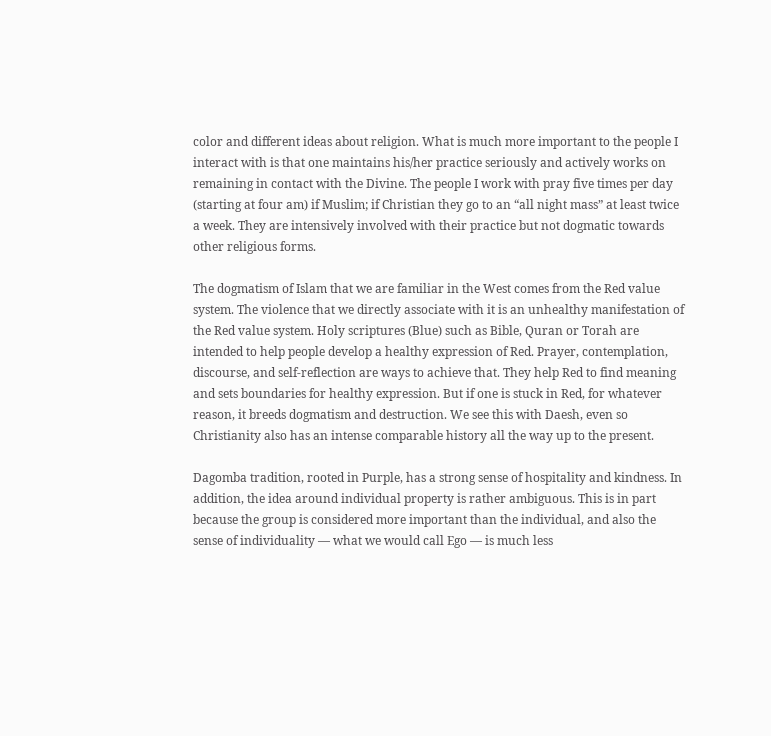color and different ideas about religion. What is much more important to the people I interact with is that one maintains his/her practice seriously and actively works on remaining in contact with the Divine. The people I work with pray five times per day (starting at four am) if Muslim; if Christian they go to an “all night mass” at least twice a week. They are intensively involved with their practice but not dogmatic towards other religious forms.

The dogmatism of Islam that we are familiar in the West comes from the Red value system. The violence that we directly associate with it is an unhealthy manifestation of the Red value system. Holy scriptures (Blue) such as Bible, Quran or Torah are intended to help people develop a healthy expression of Red. Prayer, contemplation, discourse, and self-reflection are ways to achieve that. They help Red to find meaning and sets boundaries for healthy expression. But if one is stuck in Red, for whatever reason, it breeds dogmatism and destruction. We see this with Daesh, even so Christianity also has an intense comparable history all the way up to the present.

Dagomba tradition, rooted in Purple, has a strong sense of hospitality and kindness. In addition, the idea around individual property is rather ambiguous. This is in part because the group is considered more important than the individual, and also the sense of individuality — what we would call Ego — is much less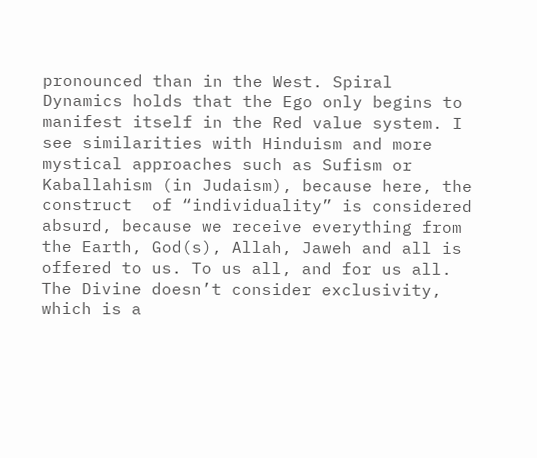pronounced than in the West. Spiral Dynamics holds that the Ego only begins to manifest itself in the Red value system. I see similarities with Hinduism and more mystical approaches such as Sufism or Kaballahism (in Judaism), because here, the construct  of “individuality” is considered absurd, because we receive everything from the Earth, God(s), Allah, Jaweh and all is offered to us. To us all, and for us all. The Divine doesn’t consider exclusivity, which is a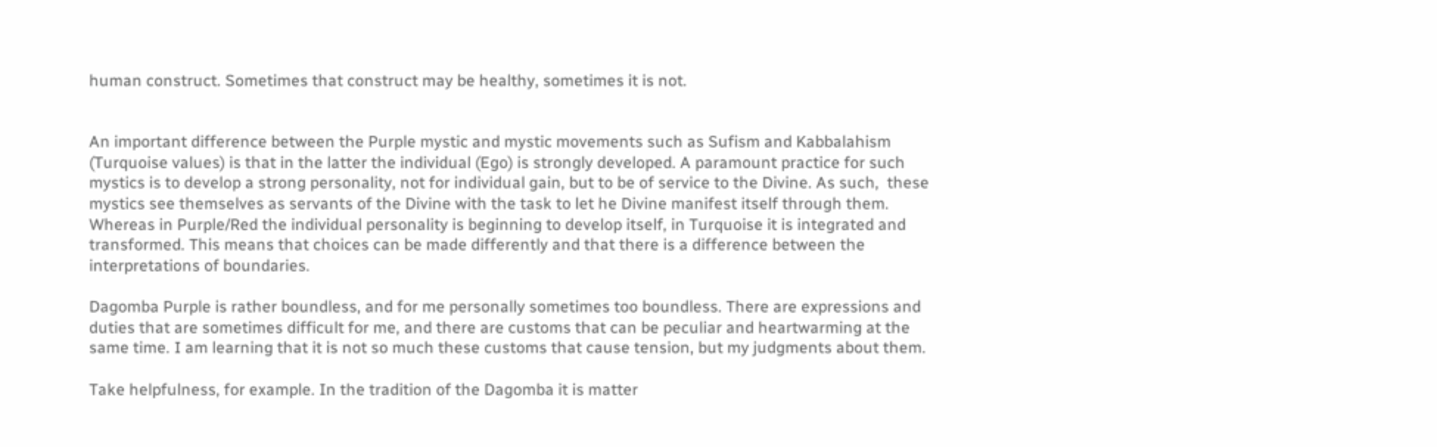human construct. Sometimes that construct may be healthy, sometimes it is not.


An important difference between the Purple mystic and mystic movements such as Sufism and Kabbalahism (Turquoise values) is that in the latter the individual (Ego) is strongly developed. A paramount practice for such mystics is to develop a strong personality, not for individual gain, but to be of service to the Divine. As such,  these mystics see themselves as servants of the Divine with the task to let he Divine manifest itself through them. Whereas in Purple/Red the individual personality is beginning to develop itself, in Turquoise it is integrated and transformed. This means that choices can be made differently and that there is a difference between the interpretations of boundaries.

Dagomba Purple is rather boundless, and for me personally sometimes too boundless. There are expressions and duties that are sometimes difficult for me, and there are customs that can be peculiar and heartwarming at the same time. I am learning that it is not so much these customs that cause tension, but my judgments about them.

Take helpfulness, for example. In the tradition of the Dagomba it is matter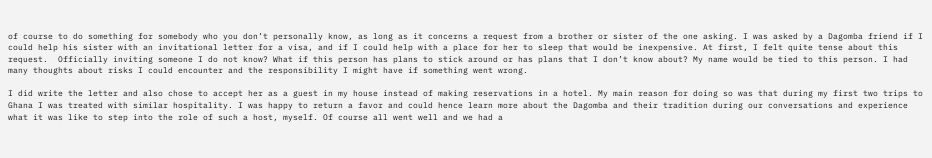of course to do something for somebody who you don’t personally know, as long as it concerns a request from a brother or sister of the one asking. I was asked by a Dagomba friend if I could help his sister with an invitational letter for a visa, and if I could help with a place for her to sleep that would be inexpensive. At first, I felt quite tense about this request.  Officially inviting someone I do not know? What if this person has plans to stick around or has plans that I don’t know about? My name would be tied to this person. I had many thoughts about risks I could encounter and the responsibility I might have if something went wrong.

I did write the letter and also chose to accept her as a guest in my house instead of making reservations in a hotel. My main reason for doing so was that during my first two trips to Ghana I was treated with similar hospitality. I was happy to return a favor and could hence learn more about the Dagomba and their tradition during our conversations and experience what it was like to step into the role of such a host, myself. Of course all went well and we had a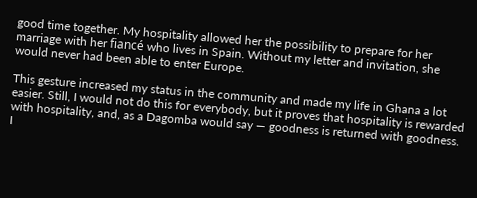good time together. My hospitality allowed her the possibility to prepare for her marriage with her fiancé who lives in Spain. Without my letter and invitation, she would never had been able to enter Europe.

This gesture increased my status in the community and made my life in Ghana a lot easier. Still, I would not do this for everybody, but it proves that hospitality is rewarded with hospitality, and, as a Dagomba would say — goodness is returned with goodness. I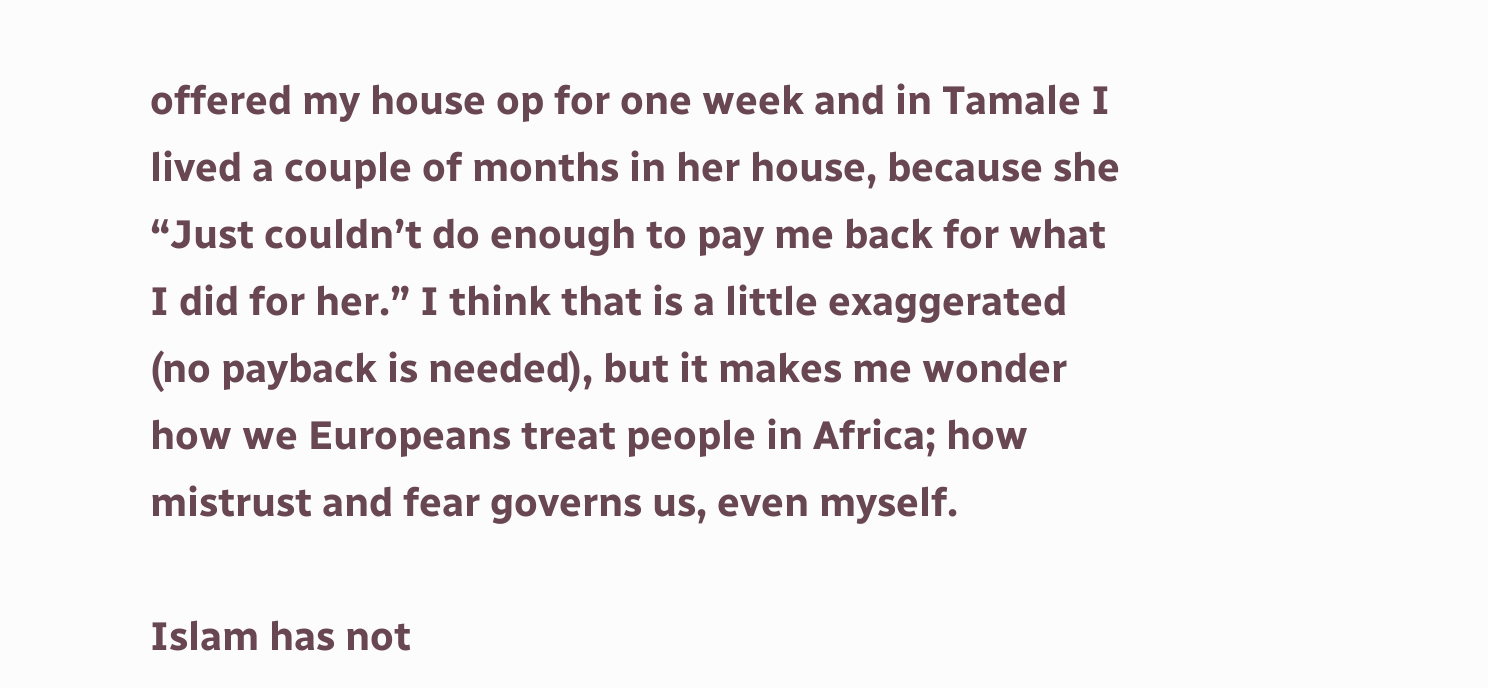offered my house op for one week and in Tamale I lived a couple of months in her house, because she “Just couldn’t do enough to pay me back for what I did for her.” I think that is a little exaggerated (no payback is needed), but it makes me wonder how we Europeans treat people in Africa; how mistrust and fear governs us, even myself.

Islam has not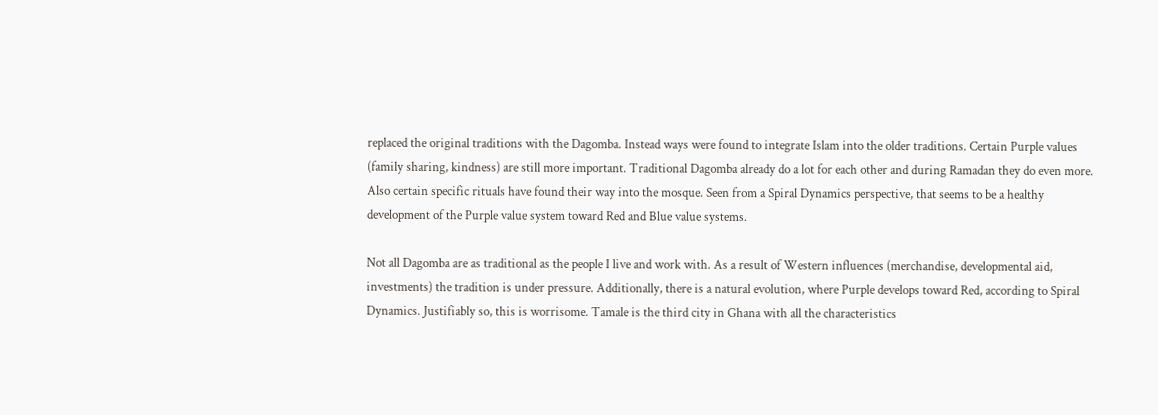replaced the original traditions with the Dagomba. Instead ways were found to integrate Islam into the older traditions. Certain Purple values (family sharing, kindness) are still more important. Traditional Dagomba already do a lot for each other and during Ramadan they do even more. Also certain specific rituals have found their way into the mosque. Seen from a Spiral Dynamics perspective, that seems to be a healthy development of the Purple value system toward Red and Blue value systems.

Not all Dagomba are as traditional as the people I live and work with. As a result of Western influences (merchandise, developmental aid, investments) the tradition is under pressure. Additionally, there is a natural evolution, where Purple develops toward Red, according to Spiral Dynamics. Justifiably so, this is worrisome. Tamale is the third city in Ghana with all the characteristics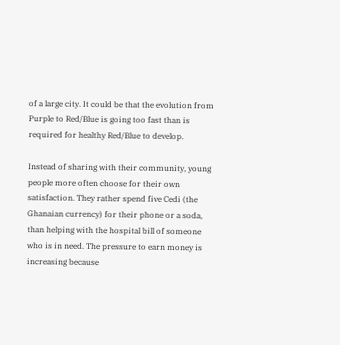of a large city. It could be that the evolution from Purple to Red/Blue is going too fast than is required for healthy Red/Blue to develop.

Instead of sharing with their community, young people more often choose for their own satisfaction. They rather spend five Cedi (the Ghanaian currency) for their phone or a soda, than helping with the hospital bill of someone who is in need. The pressure to earn money is increasing because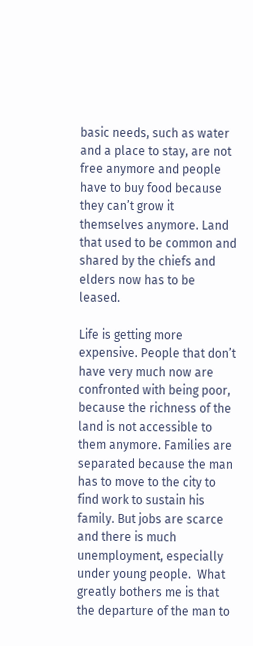basic needs, such as water and a place to stay, are not free anymore and people have to buy food because they can’t grow it themselves anymore. Land that used to be common and shared by the chiefs and elders now has to be leased.

Life is getting more expensive. People that don’t have very much now are confronted with being poor, because the richness of the land is not accessible to them anymore. Families are separated because the man has to move to the city to find work to sustain his family. But jobs are scarce and there is much unemployment, especially under young people.  What greatly bothers me is that the departure of the man to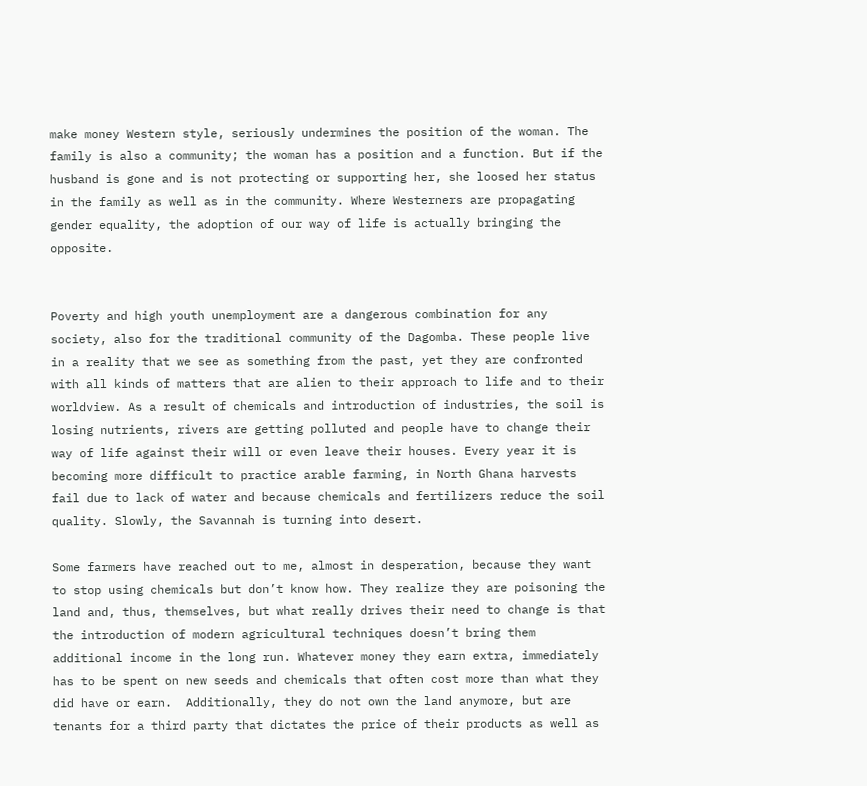make money Western style, seriously undermines the position of the woman. The family is also a community; the woman has a position and a function. But if the husband is gone and is not protecting or supporting her, she loosed her status in the family as well as in the community. Where Westerners are propagating gender equality, the adoption of our way of life is actually bringing the opposite.


Poverty and high youth unemployment are a dangerous combination for any society, also for the traditional community of the Dagomba. These people live in a reality that we see as something from the past, yet they are confronted with all kinds of matters that are alien to their approach to life and to their worldview. As a result of chemicals and introduction of industries, the soil is losing nutrients, rivers are getting polluted and people have to change their way of life against their will or even leave their houses. Every year it is becoming more difficult to practice arable farming, in North Ghana harvests fail due to lack of water and because chemicals and fertilizers reduce the soil quality. Slowly, the Savannah is turning into desert.

Some farmers have reached out to me, almost in desperation, because they want to stop using chemicals but don’t know how. They realize they are poisoning the land and, thus, themselves, but what really drives their need to change is that the introduction of modern agricultural techniques doesn’t bring them additional income in the long run. Whatever money they earn extra, immediately has to be spent on new seeds and chemicals that often cost more than what they did have or earn.  Additionally, they do not own the land anymore, but are tenants for a third party that dictates the price of their products as well as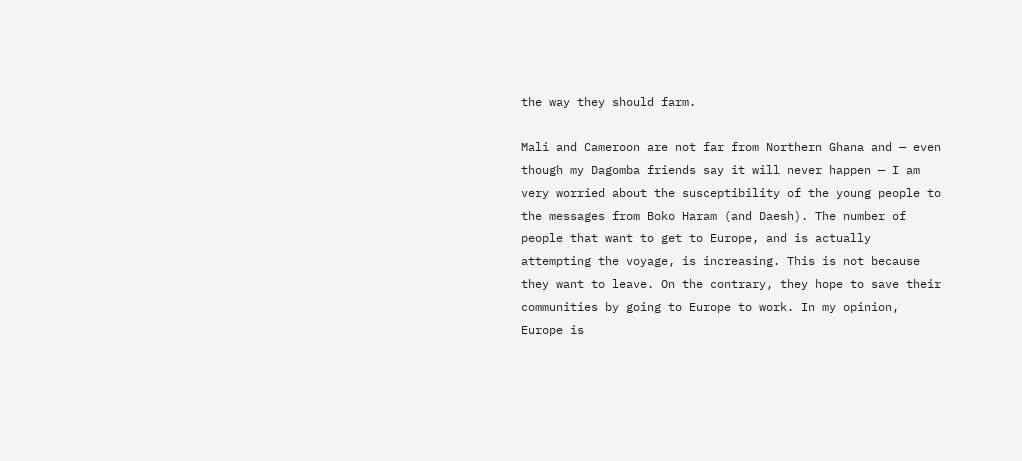the way they should farm.

Mali and Cameroon are not far from Northern Ghana and — even though my Dagomba friends say it will never happen — I am very worried about the susceptibility of the young people to the messages from Boko Haram (and Daesh). The number of people that want to get to Europe, and is actually attempting the voyage, is increasing. This is not because they want to leave. On the contrary, they hope to save their communities by going to Europe to work. In my opinion, Europe is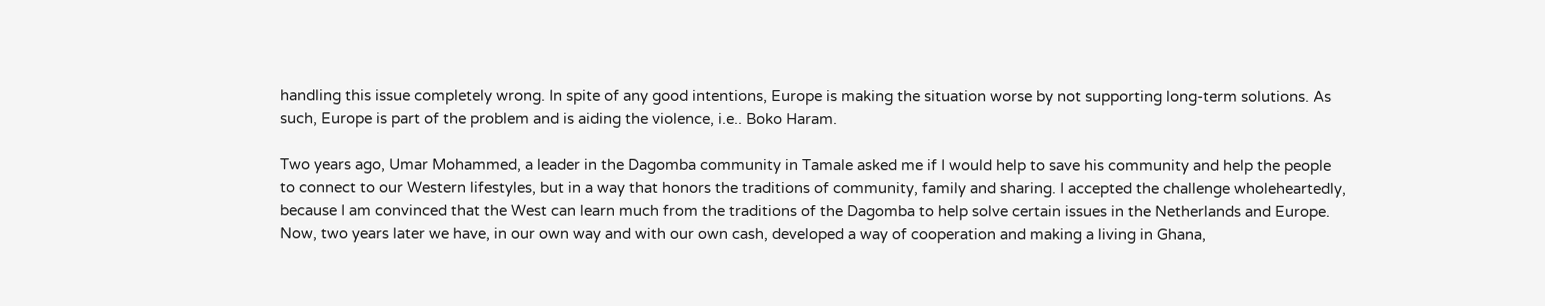handling this issue completely wrong. In spite of any good intentions, Europe is making the situation worse by not supporting long-term solutions. As such, Europe is part of the problem and is aiding the violence, i.e.. Boko Haram.

Two years ago, Umar Mohammed, a leader in the Dagomba community in Tamale asked me if I would help to save his community and help the people to connect to our Western lifestyles, but in a way that honors the traditions of community, family and sharing. I accepted the challenge wholeheartedly, because I am convinced that the West can learn much from the traditions of the Dagomba to help solve certain issues in the Netherlands and Europe. Now, two years later we have, in our own way and with our own cash, developed a way of cooperation and making a living in Ghana,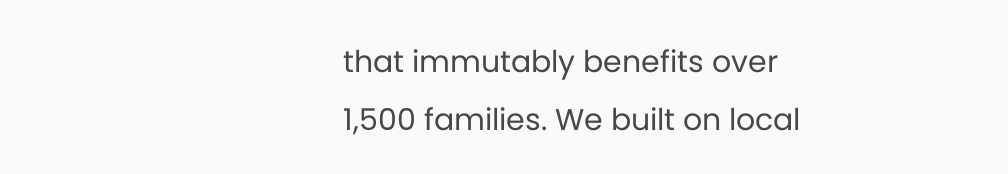that immutably benefits over 1,500 families. We built on local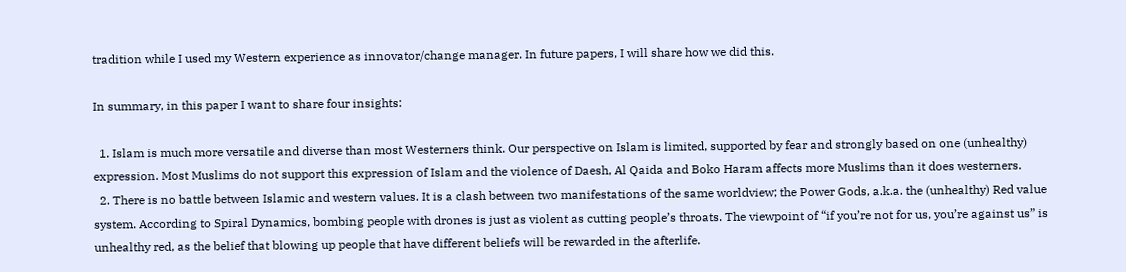tradition while I used my Western experience as innovator/change manager. In future papers, I will share how we did this.

In summary, in this paper I want to share four insights:

  1. Islam is much more versatile and diverse than most Westerners think. Our perspective on Islam is limited, supported by fear and strongly based on one (unhealthy) expression. Most Muslims do not support this expression of Islam and the violence of Daesh, Al Qaida and Boko Haram affects more Muslims than it does westerners.
  2. There is no battle between Islamic and western values. It is a clash between two manifestations of the same worldview; the Power Gods, a.k.a. the (unhealthy) Red value system. According to Spiral Dynamics, bombing people with drones is just as violent as cutting people’s throats. The viewpoint of “if you’re not for us, you’re against us” is unhealthy red, as the belief that blowing up people that have different beliefs will be rewarded in the afterlife.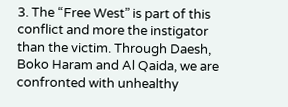3. The “Free West” is part of this conflict and more the instigator than the victim. Through Daesh, Boko Haram and Al Qaida, we are confronted with unhealthy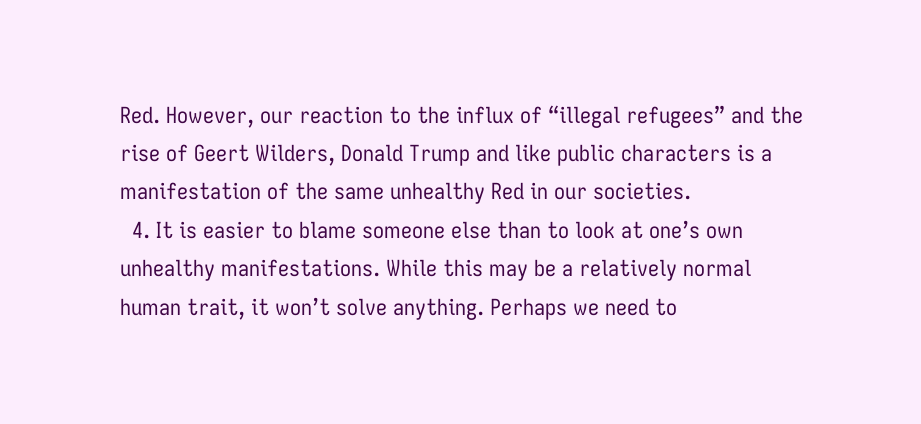Red. However, our reaction to the influx of “illegal refugees” and the rise of Geert Wilders, Donald Trump and like public characters is a manifestation of the same unhealthy Red in our societies.
  4. It is easier to blame someone else than to look at one’s own unhealthy manifestations. While this may be a relatively normal human trait, it won’t solve anything. Perhaps we need to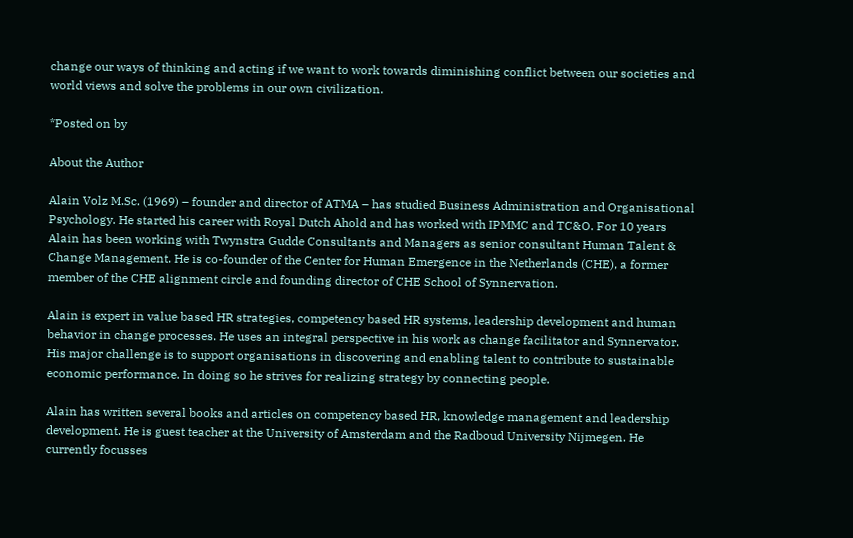change our ways of thinking and acting if we want to work towards diminishing conflict between our societies and world views and solve the problems in our own civilization.

*Posted on by

About the Author

Alain Volz M.Sc. (1969) – founder and director of ATMA – has studied Business Administration and Organisational Psychology. He started his career with Royal Dutch Ahold and has worked with IPMMC and TC&O. For 10 years Alain has been working with Twynstra Gudde Consultants and Managers as senior consultant Human Talent & Change Management. He is co-founder of the Center for Human Emergence in the Netherlands (CHE), a former member of the CHE alignment circle and founding director of CHE School of Synnervation.

Alain is expert in value based HR strategies, competency based HR systems, leadership development and human behavior in change processes. He uses an integral perspective in his work as change facilitator and Synnervator. His major challenge is to support organisations in discovering and enabling talent to contribute to sustainable economic performance. In doing so he strives for realizing strategy by connecting people.

Alain has written several books and articles on competency based HR, knowledge management and leadership development. He is guest teacher at the University of Amsterdam and the Radboud University Nijmegen. He currently focusses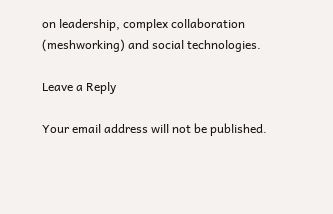on leadership, complex collaboration (meshworking) and social technologies.

Leave a Reply

Your email address will not be published.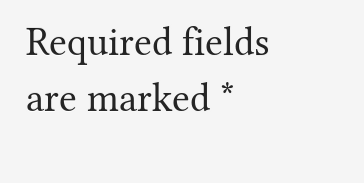Required fields are marked *